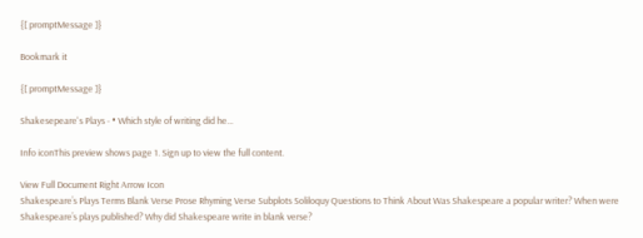{[ promptMessage ]}

Bookmark it

{[ promptMessage ]}

Shakesepeare's Plays - • Which style of writing did he...

Info iconThis preview shows page 1. Sign up to view the full content.

View Full Document Right Arrow Icon
Shakespeare’s Plays Terms Blank Verse Prose Rhyming Verse Subplots Soliloquy Questions to Think About Was Shakespeare a popular writer? When were Shakespeare’s plays published? Why did Shakespeare write in blank verse?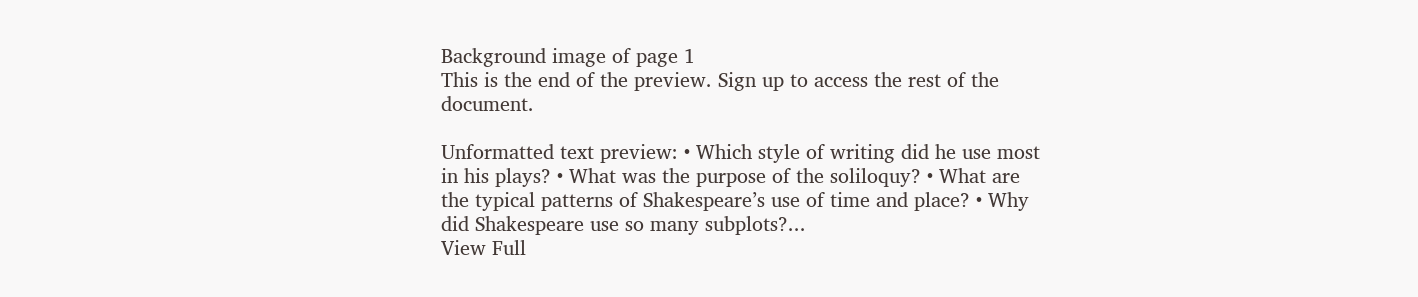Background image of page 1
This is the end of the preview. Sign up to access the rest of the document.

Unformatted text preview: • Which style of writing did he use most in his plays? • What was the purpose of the soliloquy? • What are the typical patterns of Shakespeare’s use of time and place? • Why did Shakespeare use so many subplots?...
View Full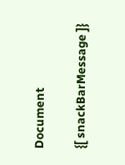Document

{[ snackBarMessage ]}